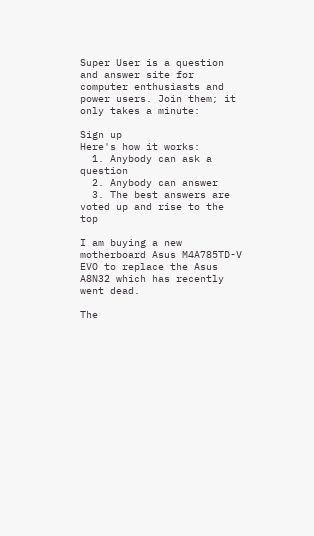Super User is a question and answer site for computer enthusiasts and power users. Join them; it only takes a minute:

Sign up
Here's how it works:
  1. Anybody can ask a question
  2. Anybody can answer
  3. The best answers are voted up and rise to the top

I am buying a new motherboard Asus M4A785TD-V EVO to replace the Asus A8N32 which has recently went dead.

The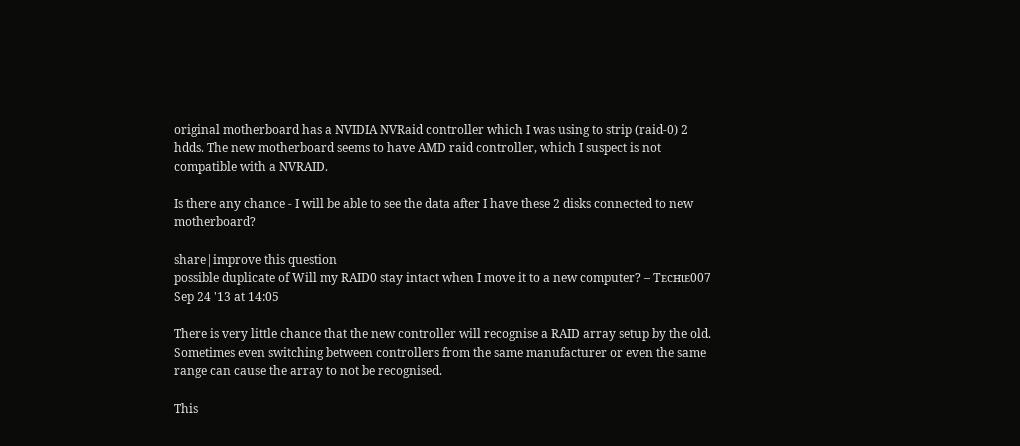original motherboard has a NVIDIA NVRaid controller which I was using to strip (raid-0) 2 hdds. The new motherboard seems to have AMD raid controller, which I suspect is not compatible with a NVRAID.

Is there any chance - I will be able to see the data after I have these 2 disks connected to new motherboard?

share|improve this question
possible duplicate of Will my RAID0 stay intact when I move it to a new computer? – Ƭᴇcʜιᴇ007 Sep 24 '13 at 14:05

There is very little chance that the new controller will recognise a RAID array setup by the old. Sometimes even switching between controllers from the same manufacturer or even the same range can cause the array to not be recognised.

This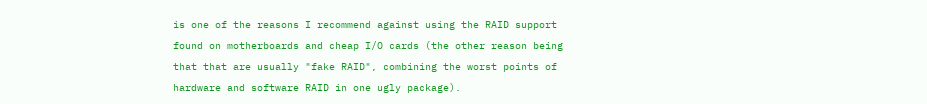is one of the reasons I recommend against using the RAID support found on motherboards and cheap I/O cards (the other reason being that that are usually "fake RAID", combining the worst points of hardware and software RAID in one ugly package).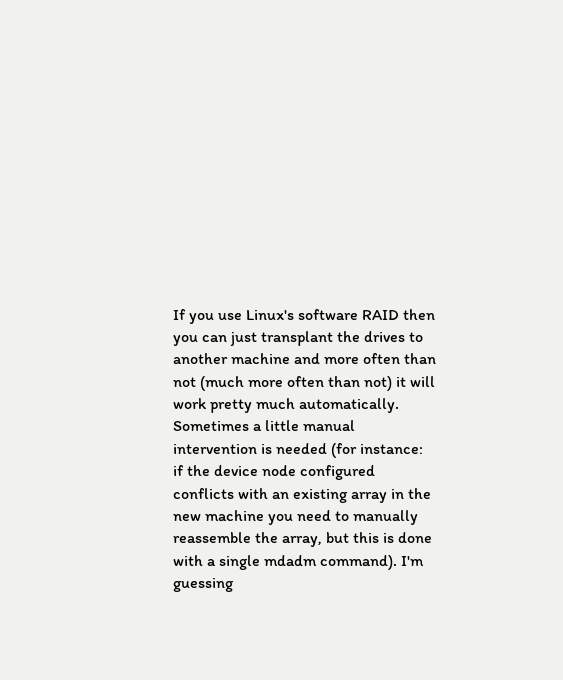If you use Linux's software RAID then you can just transplant the drives to another machine and more often than not (much more often than not) it will work pretty much automatically. Sometimes a little manual intervention is needed (for instance: if the device node configured conflicts with an existing array in the new machine you need to manually reassemble the array, but this is done with a single mdadm command). I'm guessing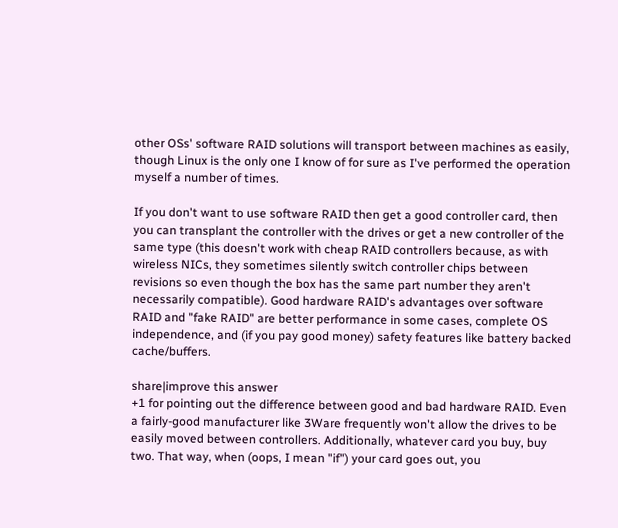other OSs' software RAID solutions will transport between machines as easily, though Linux is the only one I know of for sure as I've performed the operation myself a number of times.

If you don't want to use software RAID then get a good controller card, then you can transplant the controller with the drives or get a new controller of the same type (this doesn't work with cheap RAID controllers because, as with wireless NICs, they sometimes silently switch controller chips between revisions so even though the box has the same part number they aren't necessarily compatible). Good hardware RAID's advantages over software RAID and "fake RAID" are better performance in some cases, complete OS independence, and (if you pay good money) safety features like battery backed cache/buffers.

share|improve this answer
+1 for pointing out the difference between good and bad hardware RAID. Even a fairly-good manufacturer like 3Ware frequently won't allow the drives to be easily moved between controllers. Additionally, whatever card you buy, buy two. That way, when (oops, I mean "if") your card goes out, you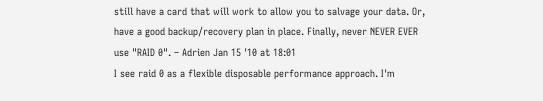still have a card that will work to allow you to salvage your data. Or, have a good backup/recovery plan in place. Finally, never NEVER EVER use "RAID 0". – Adrien Jan 15 '10 at 18:01
I see raid 0 as a flexible disposable performance approach. I'm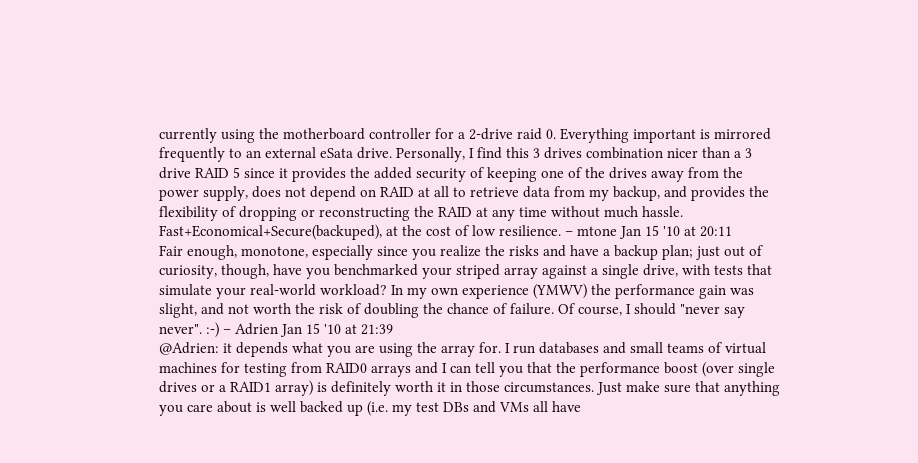currently using the motherboard controller for a 2-drive raid 0. Everything important is mirrored frequently to an external eSata drive. Personally, I find this 3 drives combination nicer than a 3 drive RAID 5 since it provides the added security of keeping one of the drives away from the power supply, does not depend on RAID at all to retrieve data from my backup, and provides the flexibility of dropping or reconstructing the RAID at any time without much hassle. Fast+Economical+Secure(backuped), at the cost of low resilience. – mtone Jan 15 '10 at 20:11
Fair enough, monotone, especially since you realize the risks and have a backup plan; just out of curiosity, though, have you benchmarked your striped array against a single drive, with tests that simulate your real-world workload? In my own experience (YMWV) the performance gain was slight, and not worth the risk of doubling the chance of failure. Of course, I should "never say never". :-) – Adrien Jan 15 '10 at 21:39
@Adrien: it depends what you are using the array for. I run databases and small teams of virtual machines for testing from RAID0 arrays and I can tell you that the performance boost (over single drives or a RAID1 array) is definitely worth it in those circumstances. Just make sure that anything you care about is well backed up (i.e. my test DBs and VMs all have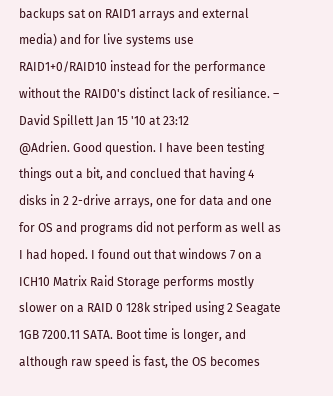backups sat on RAID1 arrays and external media) and for live systems use RAID1+0/RAID10 instead for the performance without the RAID0's distinct lack of resiliance. – David Spillett Jan 15 '10 at 23:12
@Adrien. Good question. I have been testing things out a bit, and conclued that having 4 disks in 2 2-drive arrays, one for data and one for OS and programs did not perform as well as I had hoped. I found out that windows 7 on a ICH10 Matrix Raid Storage performs mostly slower on a RAID 0 128k striped using 2 Seagate 1GB 7200.11 SATA. Boot time is longer, and although raw speed is fast, the OS becomes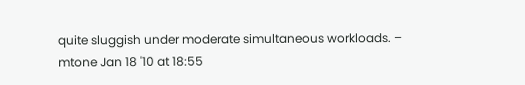quite sluggish under moderate simultaneous workloads. – mtone Jan 18 '10 at 18:55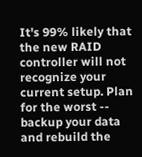It's 99% likely that the new RAID controller will not recognize your current setup. Plan for the worst -- backup your data and rebuild the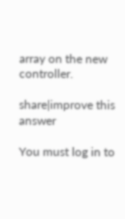array on the new controller.

share|improve this answer

You must log in to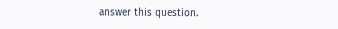answer this question.